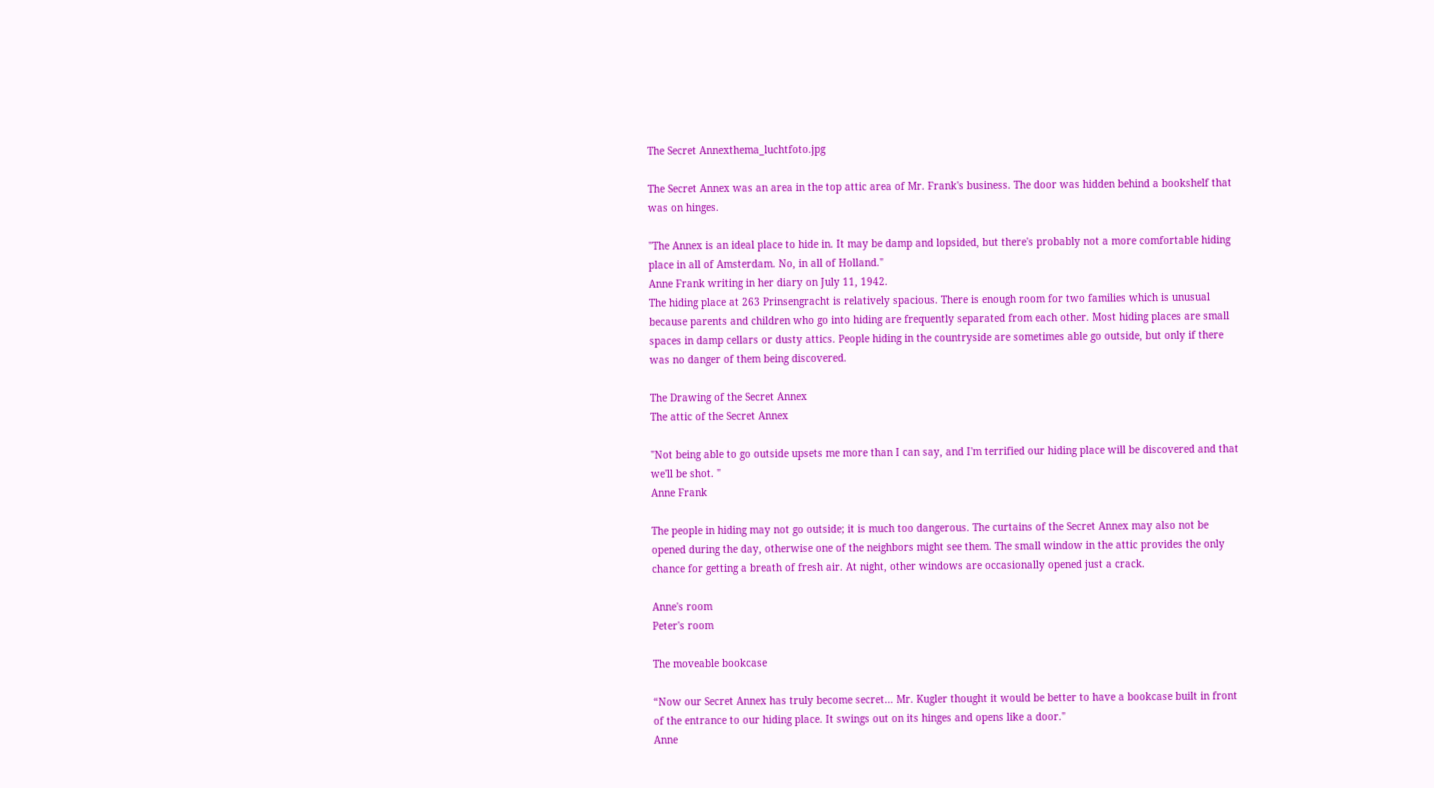The Secret Annexthema_luchtfoto.jpg

The Secret Annex was an area in the top attic area of Mr. Frank's business. The door was hidden behind a bookshelf that was on hinges.

"The Annex is an ideal place to hide in. It may be damp and lopsided, but there's probably not a more comfortable hiding place in all of Amsterdam. No, in all of Holland."
Anne Frank writing in her diary on July 11, 1942.
The hiding place at 263 Prinsengracht is relatively spacious. There is enough room for two families which is unusual because parents and children who go into hiding are frequently separated from each other. Most hiding places are small spaces in damp cellars or dusty attics. People hiding in the countryside are sometimes able go outside, but only if there was no danger of them being discovered.

The Drawing of the Secret Annex
The attic of the Secret Annex

"Not being able to go outside upsets me more than I can say, and I'm terrified our hiding place will be discovered and that we'll be shot. "
Anne Frank

The people in hiding may not go outside; it is much too dangerous. The curtains of the Secret Annex may also not be opened during the day, otherwise one of the neighbors might see them. The small window in the attic provides the only chance for getting a breath of fresh air. At night, other windows are occasionally opened just a crack.

Anne's room
Peter's room

The moveable bookcase

“Now our Secret Annex has truly become secret… Mr. Kugler thought it would be better to have a bookcase built in front of the entrance to our hiding place. It swings out on its hinges and opens like a door."
Anne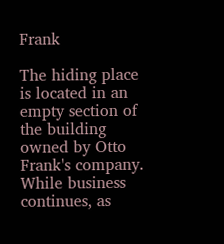Frank

The hiding place is located in an empty section of the building owned by Otto Frank's company. While business continues, as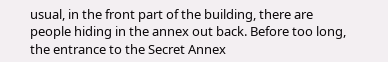usual, in the front part of the building, there are people hiding in the annex out back. Before too long, the entrance to the Secret Annex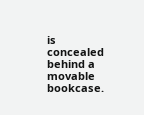is concealed behind a movable bookcase.